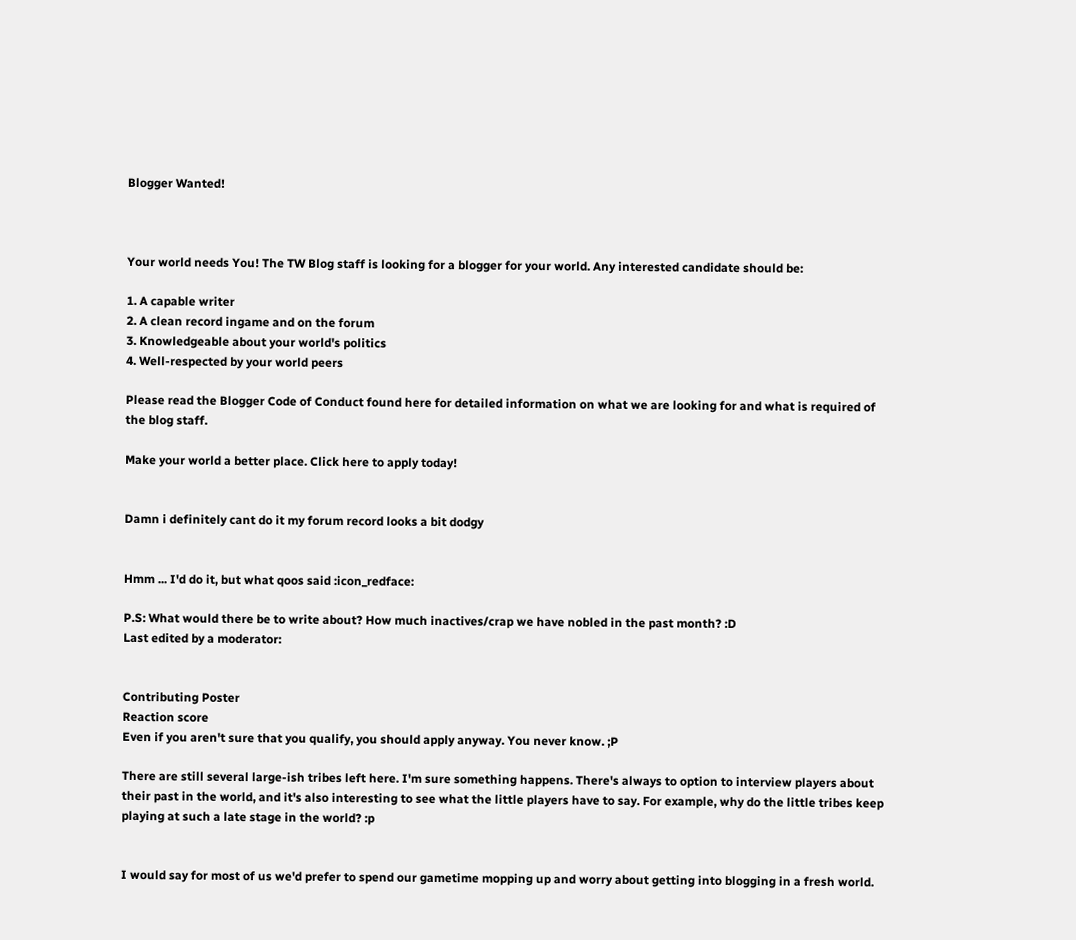Blogger Wanted!



Your world needs You! The TW Blog staff is looking for a blogger for your world. Any interested candidate should be:

1. A capable writer
2. A clean record ingame and on the forum
3. Knowledgeable about your world's politics
4. Well-respected by your world peers

Please read the Blogger Code of Conduct found here for detailed information on what we are looking for and what is required of the blog staff.

Make your world a better place. Click here to apply today!


Damn i definitely cant do it my forum record looks a bit dodgy


Hmm ... I'd do it, but what qoos said :icon_redface:

P.S: What would there be to write about? How much inactives/crap we have nobled in the past month? :D
Last edited by a moderator:


Contributing Poster
Reaction score
Even if you aren't sure that you qualify, you should apply anyway. You never know. ;P

There are still several large-ish tribes left here. I'm sure something happens. There's always to option to interview players about their past in the world, and it's also interesting to see what the little players have to say. For example, why do the little tribes keep playing at such a late stage in the world? :p


I would say for most of us we'd prefer to spend our gametime mopping up and worry about getting into blogging in a fresh world.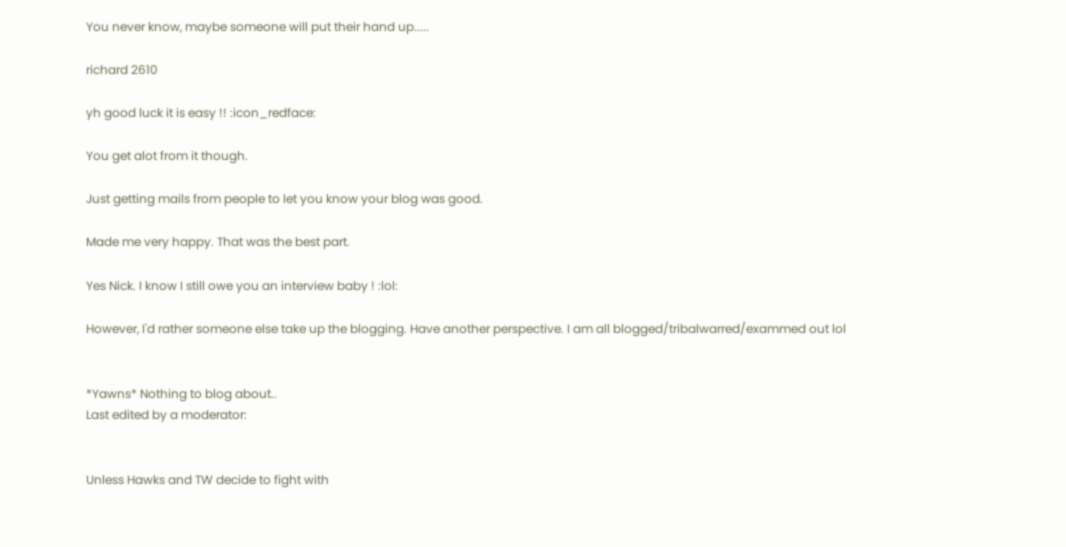You never know, maybe someone will put their hand up.....

richard 2610

yh good luck it is easy !! :icon_redface:

You get alot from it though.

Just getting mails from people to let you know your blog was good.

Made me very happy. That was the best part.

Yes Nick. I know I still owe you an interview baby ! :lol:

However, I'd rather someone else take up the blogging. Have another perspective. I am all blogged/tribalwarred/exammed out lol


*Yawns* Nothing to blog about..
Last edited by a moderator:


Unless Hawks and TW decide to fight with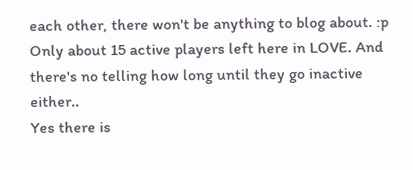each other, there won't be anything to blog about. :p Only about 15 active players left here in LOVE. And there's no telling how long until they go inactive either..
Yes there is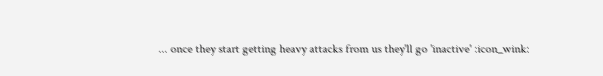... once they start getting heavy attacks from us they'll go 'inactive' :icon_wink: